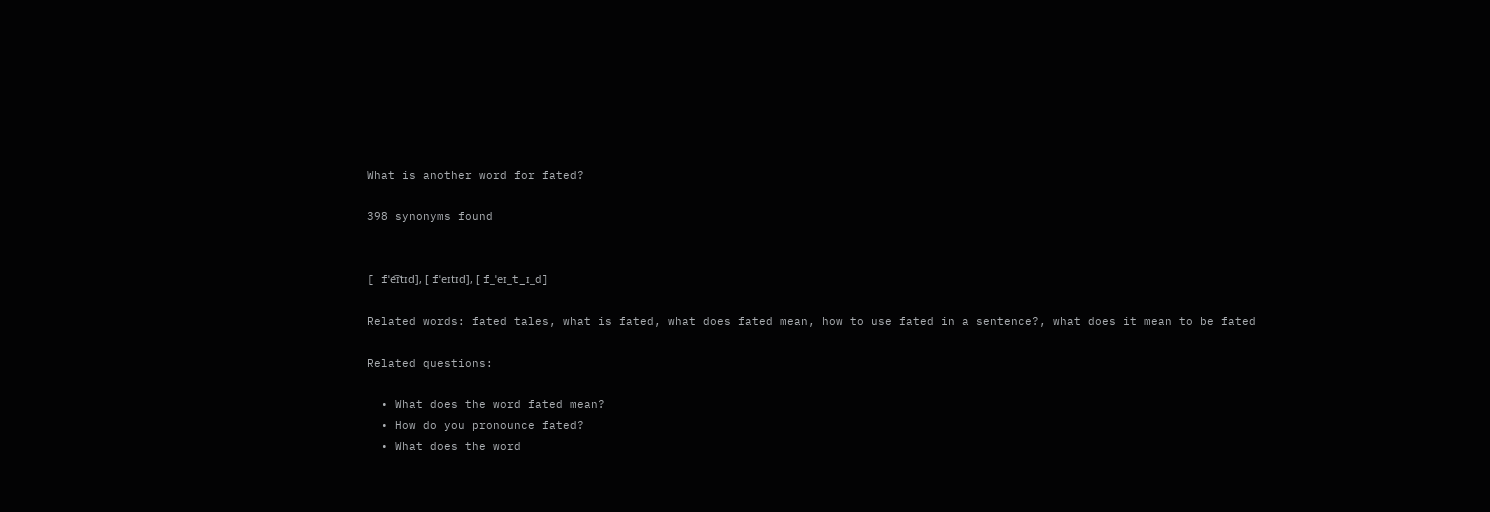What is another word for fated?

398 synonyms found


[ fˈe͡ɪtɪd], [ fˈeɪtɪd], [ f_ˈeɪ_t_ɪ_d]

Related words: fated tales, what is fated, what does fated mean, how to use fated in a sentence?, what does it mean to be fated

Related questions:

  • What does the word fated mean?
  • How do you pronounce fated?
  • What does the word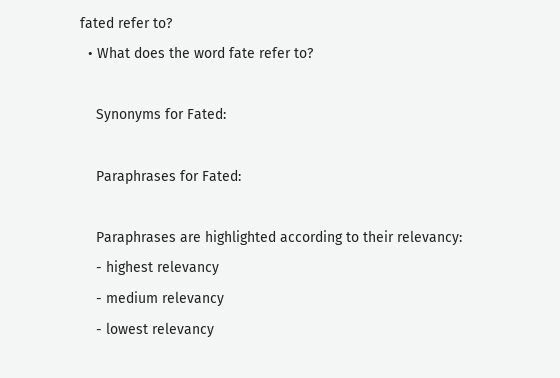fated refer to?
  • What does the word fate refer to?

    Synonyms for Fated:

    Paraphrases for Fated:

    Paraphrases are highlighted according to their relevancy:
    - highest relevancy
    - medium relevancy
    - lowest relevancy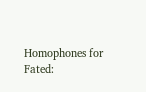Homophones for Fated: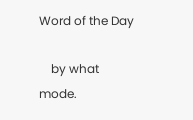Word of the Day

    by what mode.